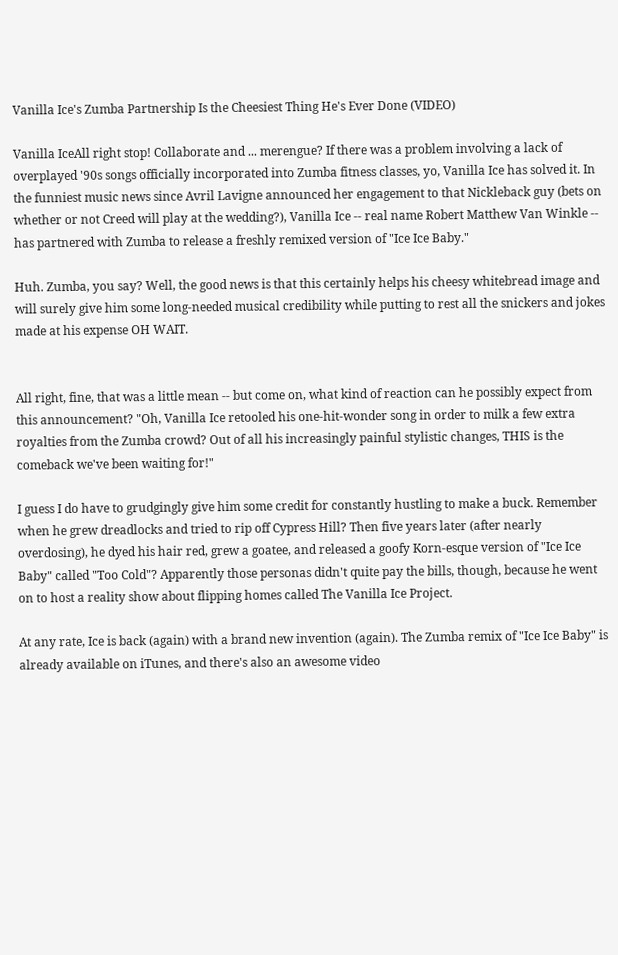Vanilla Ice's Zumba Partnership Is the Cheesiest Thing He's Ever Done (VIDEO)

Vanilla IceAll right stop! Collaborate and ... merengue? If there was a problem involving a lack of overplayed '90s songs officially incorporated into Zumba fitness classes, yo, Vanilla Ice has solved it. In the funniest music news since Avril Lavigne announced her engagement to that Nickleback guy (bets on whether or not Creed will play at the wedding?), Vanilla Ice -- real name Robert Matthew Van Winkle -- has partnered with Zumba to release a freshly remixed version of "Ice Ice Baby."

Huh. Zumba, you say? Well, the good news is that this certainly helps his cheesy whitebread image and will surely give him some long-needed musical credibility while putting to rest all the snickers and jokes made at his expense OH WAIT.


All right, fine, that was a little mean -- but come on, what kind of reaction can he possibly expect from this announcement? "Oh, Vanilla Ice retooled his one-hit-wonder song in order to milk a few extra royalties from the Zumba crowd? Out of all his increasingly painful stylistic changes, THIS is the comeback we've been waiting for!"

I guess I do have to grudgingly give him some credit for constantly hustling to make a buck. Remember when he grew dreadlocks and tried to rip off Cypress Hill? Then five years later (after nearly overdosing), he dyed his hair red, grew a goatee, and released a goofy Korn-esque version of "Ice Ice Baby" called "Too Cold"? Apparently those personas didn't quite pay the bills, though, because he went on to host a reality show about flipping homes called The Vanilla Ice Project.

At any rate, Ice is back (again) with a brand new invention (again). The Zumba remix of "Ice Ice Baby" is already available on iTunes, and there's also an awesome video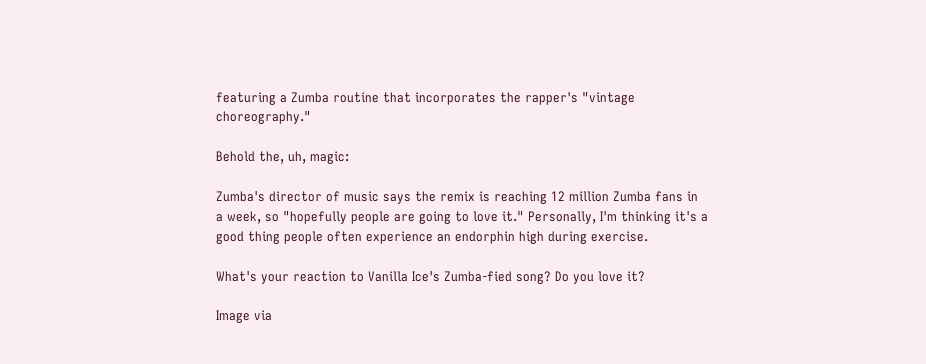featuring a Zumba routine that incorporates the rapper's "vintage choreography."

Behold the, uh, magic:

Zumba's director of music says the remix is reaching 12 million Zumba fans in a week, so "hopefully people are going to love it." Personally, I'm thinking it's a good thing people often experience an endorphin high during exercise.

What's your reaction to Vanilla Ice's Zumba-fied song? Do you love it?

Image via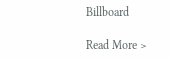Billboard

Read More >